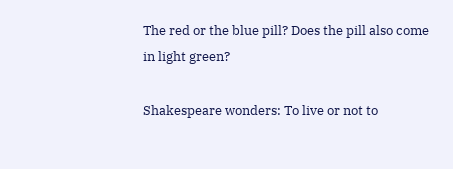The red or the blue pill? Does the pill also come in light green?

Shakespeare wonders: To live or not to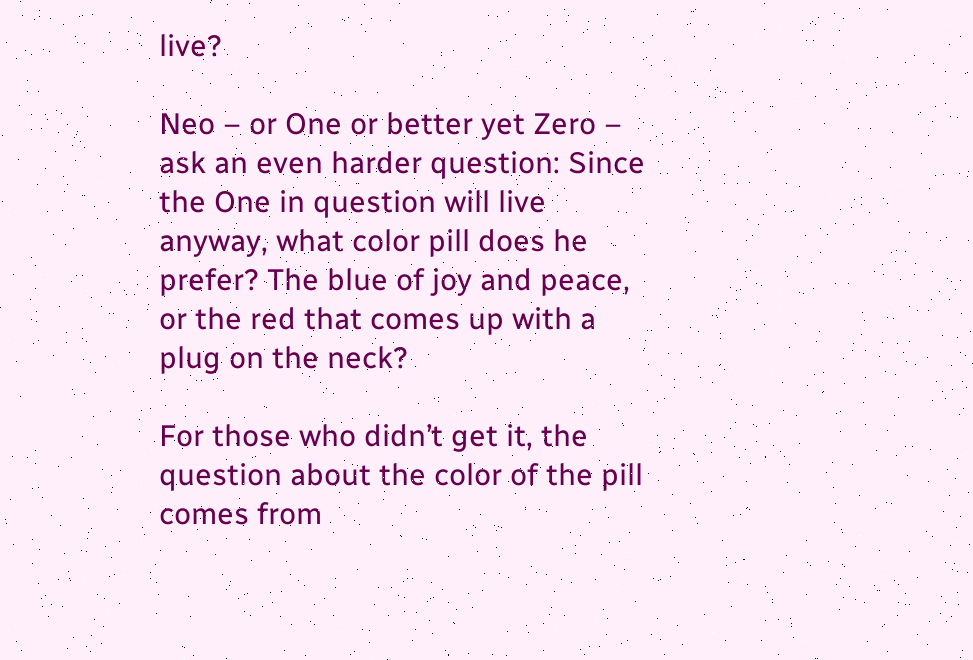live?

Neo – or One or better yet Zero – ask an even harder question: Since the One in question will live anyway, what color pill does he prefer? The blue of joy and peace, or the red that comes up with a plug on the neck?

For those who didn’t get it, the question about the color of the pill comes from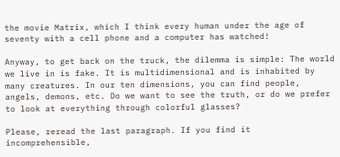the movie Matrix, which I think every human under the age of seventy with a cell phone and a computer has watched!

Anyway, to get back on the truck, the dilemma is simple: The world we live in is fake. It is multidimensional and is inhabited by many creatures. In our ten dimensions, you can find people, angels, demons, etc. Do we want to see the truth, or do we prefer to look at everything through colorful glasses?

Please, reread the last paragraph. If you find it incomprehensible,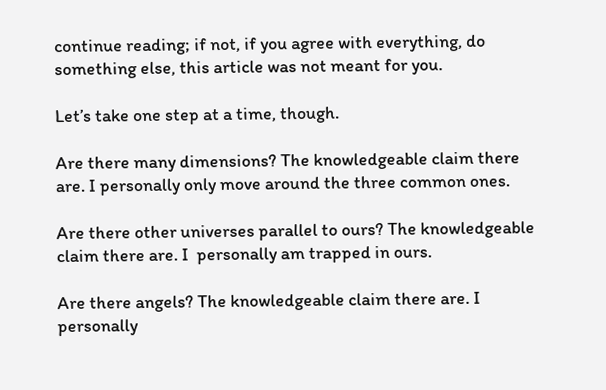continue reading; if not, if you agree with everything, do something else, this article was not meant for you.

Let’s take one step at a time, though.

Are there many dimensions? The knowledgeable claim there are. I personally only move around the three common ones.

Are there other universes parallel to ours? The knowledgeable claim there are. I  personally am trapped in ours.

Are there angels? The knowledgeable claim there are. I personally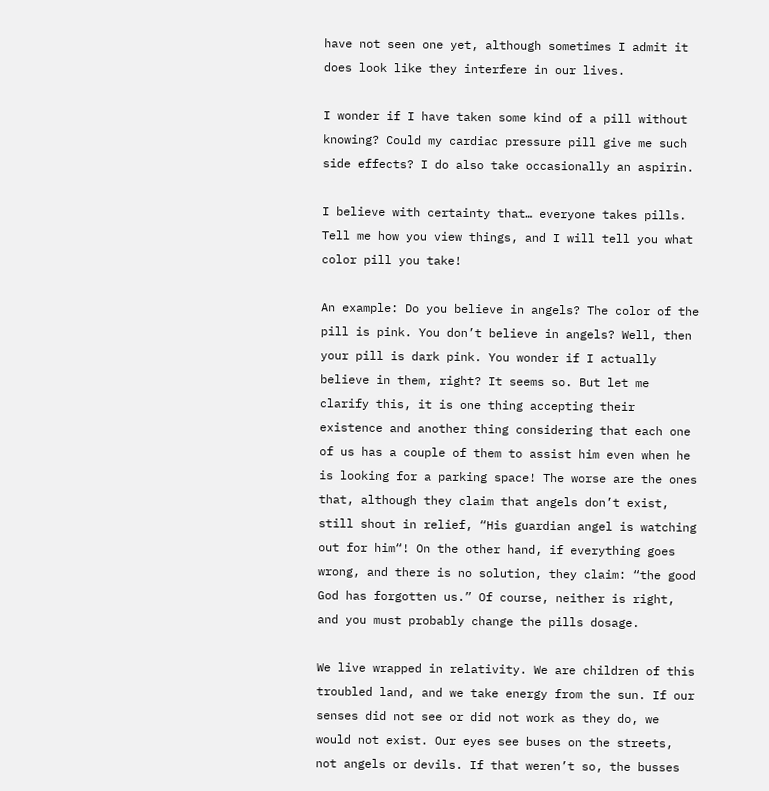have not seen one yet, although sometimes I admit it does look like they interfere in our lives.

I wonder if I have taken some kind of a pill without knowing? Could my cardiac pressure pill give me such side effects? I do also take occasionally an aspirin.

I believe with certainty that… everyone takes pills. Tell me how you view things, and I will tell you what color pill you take!

An example: Do you believe in angels? The color of the pill is pink. You don’t believe in angels? Well, then your pill is dark pink. You wonder if I actually believe in them, right? It seems so. But let me clarify this, it is one thing accepting their existence and another thing considering that each one of us has a couple of them to assist him even when he is looking for a parking space! The worse are the ones that, although they claim that angels don’t exist, still shout in relief, “His guardian angel is watching out for him“! On the other hand, if everything goes wrong, and there is no solution, they claim: “the good God has forgotten us.” Of course, neither is right, and you must probably change the pills dosage.

We live wrapped in relativity. We are children of this troubled land, and we take energy from the sun. If our senses did not see or did not work as they do, we would not exist. Our eyes see buses on the streets, not angels or devils. If that weren’t so, the busses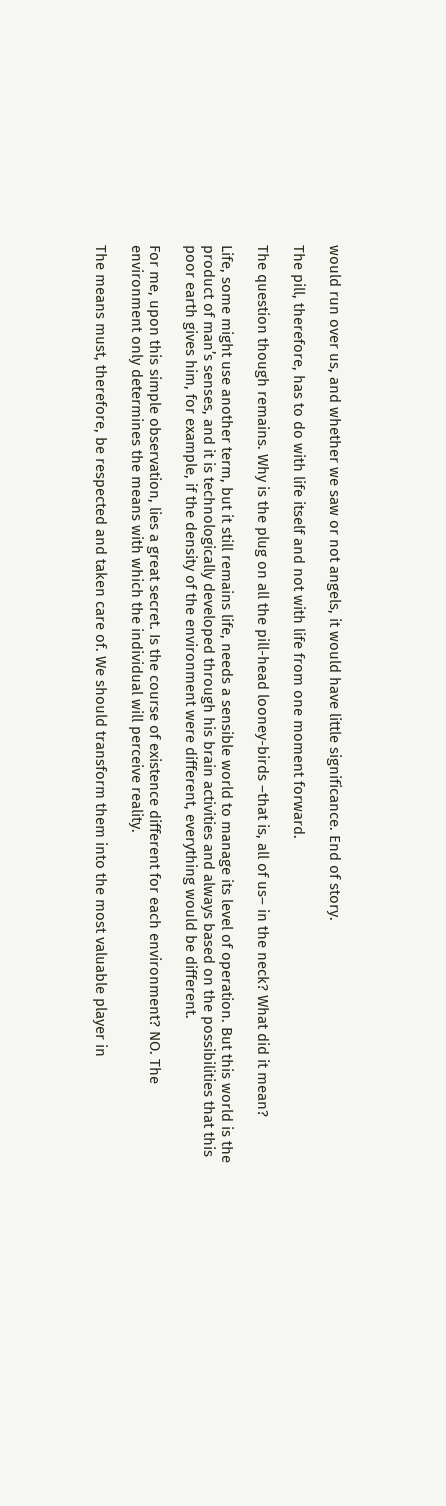would run over us, and whether we saw or not angels, it would have little significance. End of story.

The pill, therefore, has to do with life itself and not with life from one moment forward.

The question though remains. Why is the plug on all the pill-head looney-birds –that is, all of us– in the neck? What did it mean?

Life, some might use another term, but it still remains life, needs a sensible world to manage its level of operation. But this world is the product of man’s senses, and it is technologically developed through his brain activities and always based on the possibilities that this poor earth gives him, for example, if the density of the environment were different, everything would be different.

For me, upon this simple observation, lies a great secret. Is the course of existence different for each environment? NO. The environment only determines the means with which the individual will perceive reality.

The means must, therefore, be respected and taken care of. We should transform them into the most valuable player in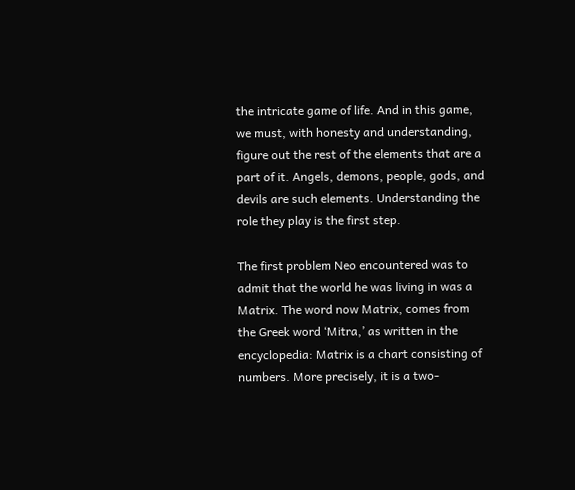the intricate game of life. And in this game, we must, with honesty and understanding, figure out the rest of the elements that are a part of it. Angels, demons, people, gods, and devils are such elements. Understanding the role they play is the first step.

The first problem Neo encountered was to admit that the world he was living in was a Matrix. The word now Matrix, comes from the Greek word ‘Mitra,’ as written in the encyclopedia: Matrix is a chart consisting of numbers. More precisely, it is a two-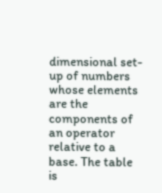dimensional set-up of numbers whose elements are the components of an operator relative to a base. The table is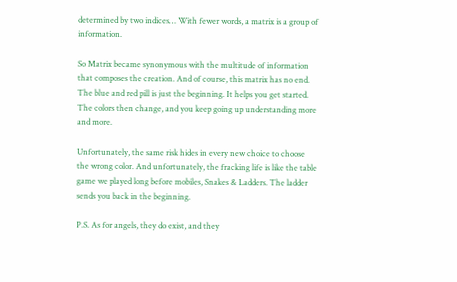determined by two indices… With fewer words, a matrix is a group of information.

So Matrix became synonymous with the multitude of information that composes the creation. And of course, this matrix has no end. The blue and red pill is just the beginning. It helps you get started. The colors then change, and you keep going up understanding more and more.

Unfortunately, the same risk hides in every new choice to choose the wrong color. And unfortunately, the fracking life is like the table game we played long before mobiles, Snakes & Ladders. The ladder sends you back in the beginning.

P.S. As for angels, they do exist, and they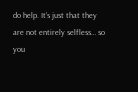do help. It’s just that they are not entirely selfless… so you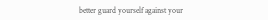better guard yourself against your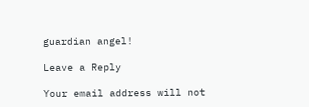guardian angel!

Leave a Reply

Your email address will not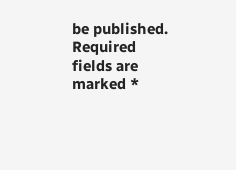be published. Required fields are marked *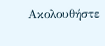Ακολουθήστε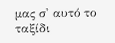μας σ' αυτό το ταξίδι